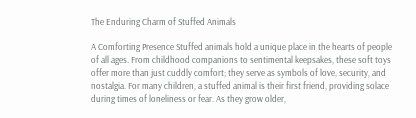The Enduring Charm of Stuffed Animals

A Comforting Presence Stuffed animals hold a unique place in the hearts of people of all ages. From childhood companions to sentimental keepsakes, these soft toys offer more than just cuddly comfort; they serve as symbols of love, security, and nostalgia. For many children, a stuffed animal is their first friend, providing solace during times of loneliness or fear. As they grow older,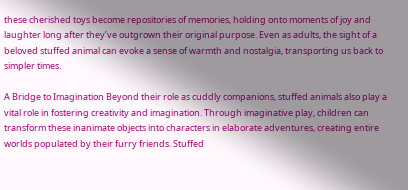these cherished toys become repositories of memories, holding onto moments of joy and laughter long after they’ve outgrown their original purpose. Even as adults, the sight of a beloved stuffed animal can evoke a sense of warmth and nostalgia, transporting us back to simpler times.

A Bridge to Imagination Beyond their role as cuddly companions, stuffed animals also play a vital role in fostering creativity and imagination. Through imaginative play, children can transform these inanimate objects into characters in elaborate adventures, creating entire worlds populated by their furry friends. Stuffed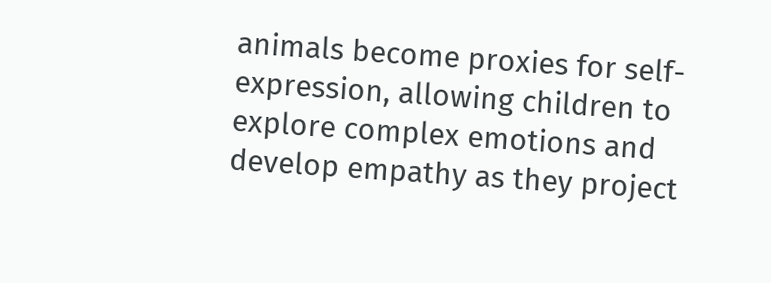animals become proxies for self-expression, allowing children to explore complex emotions and develop empathy as they project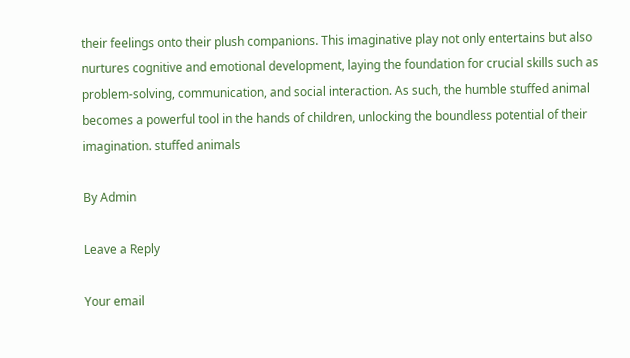their feelings onto their plush companions. This imaginative play not only entertains but also nurtures cognitive and emotional development, laying the foundation for crucial skills such as problem-solving, communication, and social interaction. As such, the humble stuffed animal becomes a powerful tool in the hands of children, unlocking the boundless potential of their imagination. stuffed animals

By Admin

Leave a Reply

Your email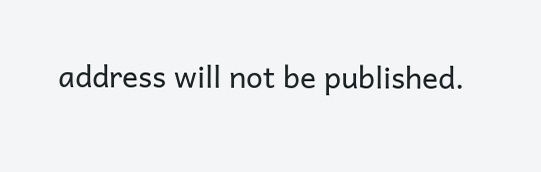address will not be published.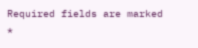Required fields are marked *